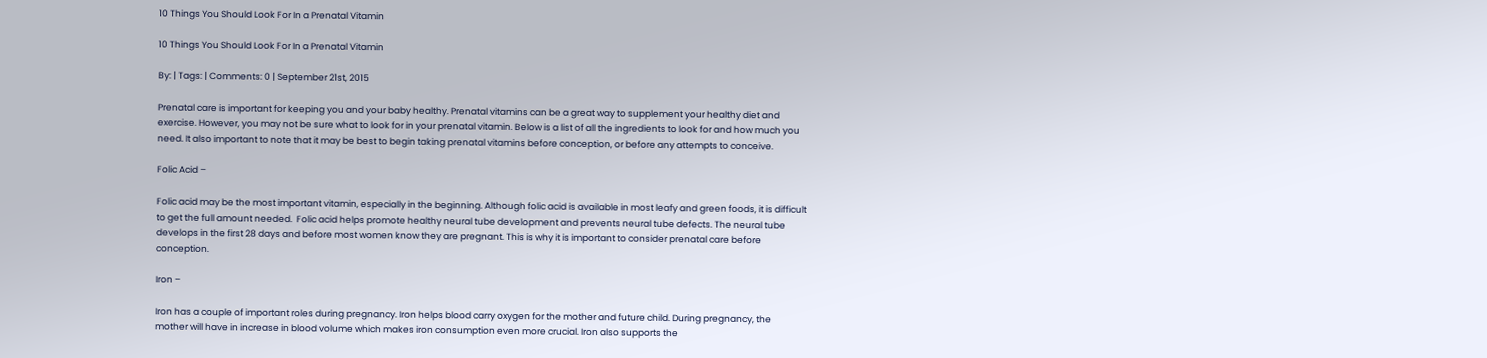10 Things You Should Look For In a Prenatal Vitamin

10 Things You Should Look For In a Prenatal Vitamin

By: | Tags: | Comments: 0 | September 21st, 2015

Prenatal care is important for keeping you and your baby healthy. Prenatal vitamins can be a great way to supplement your healthy diet and exercise. However, you may not be sure what to look for in your prenatal vitamin. Below is a list of all the ingredients to look for and how much you need. It also important to note that it may be best to begin taking prenatal vitamins before conception, or before any attempts to conceive.

Folic Acid –

Folic acid may be the most important vitamin, especially in the beginning. Although folic acid is available in most leafy and green foods, it is difficult to get the full amount needed.  Folic acid helps promote healthy neural tube development and prevents neural tube defects. The neural tube develops in the first 28 days and before most women know they are pregnant. This is why it is important to consider prenatal care before conception.

Iron –

Iron has a couple of important roles during pregnancy. Iron helps blood carry oxygen for the mother and future child. During pregnancy, the mother will have in increase in blood volume which makes iron consumption even more crucial. Iron also supports the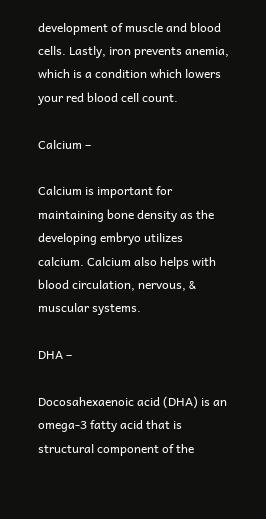development of muscle and blood cells. Lastly, iron prevents anemia, which is a condition which lowers your red blood cell count.

Calcium –

Calcium is important for maintaining bone density as the developing embryo utilizes calcium. Calcium also helps with blood circulation, nervous, & muscular systems.

DHA –

Docosahexaenoic acid (DHA) is an omega-3 fatty acid that is structural component of the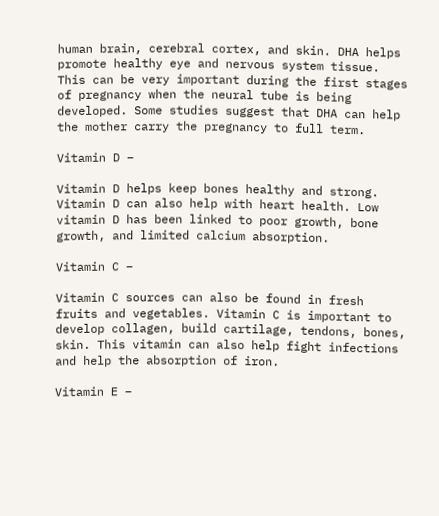human brain, cerebral cortex, and skin. DHA helps promote healthy eye and nervous system tissue. This can be very important during the first stages of pregnancy when the neural tube is being developed. Some studies suggest that DHA can help the mother carry the pregnancy to full term.

Vitamin D –

Vitamin D helps keep bones healthy and strong. Vitamin D can also help with heart health. Low vitamin D has been linked to poor growth, bone growth, and limited calcium absorption.

Vitamin C –

Vitamin C sources can also be found in fresh fruits and vegetables. Vitamin C is important to develop collagen, build cartilage, tendons, bones, skin. This vitamin can also help fight infections and help the absorption of iron.

Vitamin E –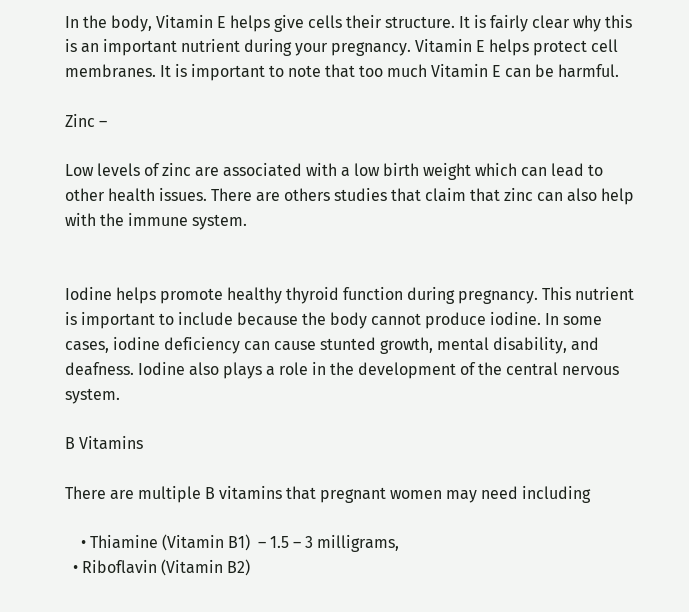In the body, Vitamin E helps give cells their structure. It is fairly clear why this is an important nutrient during your pregnancy. Vitamin E helps protect cell membranes. It is important to note that too much Vitamin E can be harmful.

Zinc –

Low levels of zinc are associated with a low birth weight which can lead to other health issues. There are others studies that claim that zinc can also help with the immune system.


Iodine helps promote healthy thyroid function during pregnancy. This nutrient is important to include because the body cannot produce iodine. In some cases, iodine deficiency can cause stunted growth, mental disability, and deafness. Iodine also plays a role in the development of the central nervous system.

B Vitamins

There are multiple B vitamins that pregnant women may need including

    • Thiamine (Vitamin B1)  – 1.5 – 3 milligrams,
  • Riboflavin (Vitamin B2)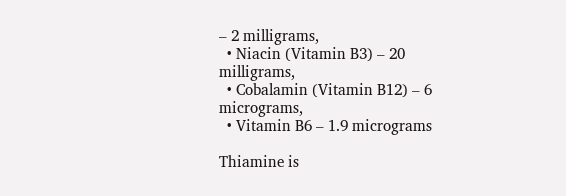– 2 milligrams,
  • Niacin (Vitamin B3) – 20 milligrams,
  • Cobalamin (Vitamin B12) – 6 micrograms,
  • Vitamin B6 – 1.9 micrograms

Thiamine is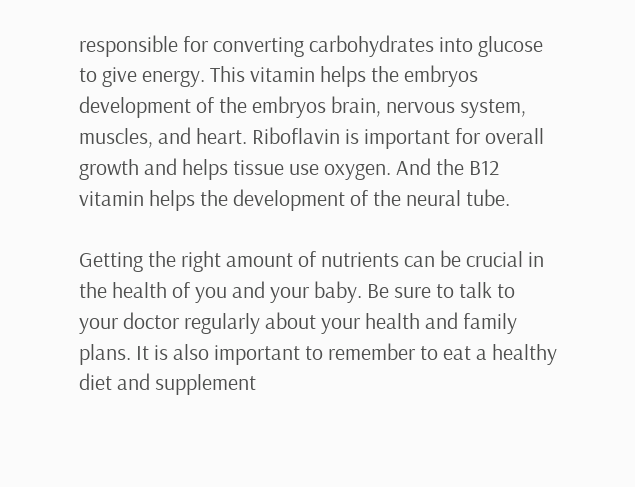responsible for converting carbohydrates into glucose to give energy. This vitamin helps the embryos development of the embryos brain, nervous system, muscles, and heart. Riboflavin is important for overall growth and helps tissue use oxygen. And the B12 vitamin helps the development of the neural tube.

Getting the right amount of nutrients can be crucial in the health of you and your baby. Be sure to talk to your doctor regularly about your health and family plans. It is also important to remember to eat a healthy diet and supplement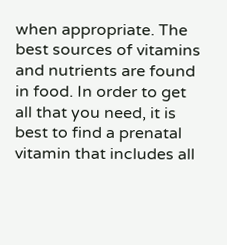when appropriate. The best sources of vitamins and nutrients are found in food. In order to get all that you need, it is best to find a prenatal vitamin that includes all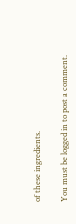of these ingredients.

You must be logged in to post a comment.